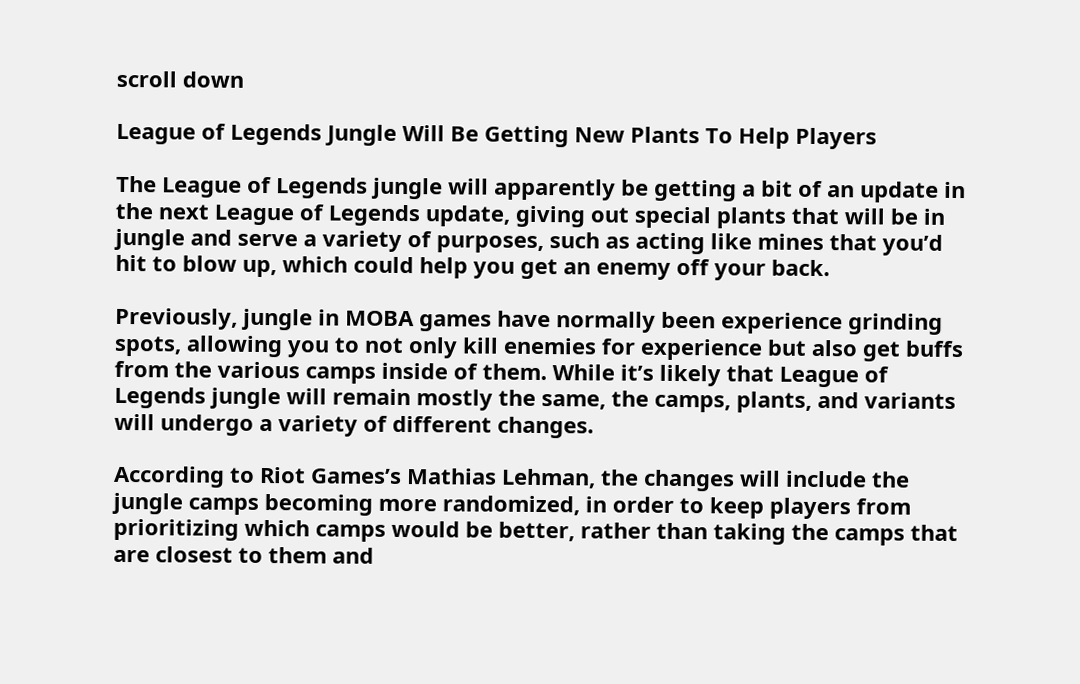scroll down

League of Legends Jungle Will Be Getting New Plants To Help Players

The League of Legends jungle will apparently be getting a bit of an update in the next League of Legends update, giving out special plants that will be in jungle and serve a variety of purposes, such as acting like mines that you’d hit to blow up, which could help you get an enemy off your back.

Previously, jungle in MOBA games have normally been experience grinding spots, allowing you to not only kill enemies for experience but also get buffs from the various camps inside of them. While it’s likely that League of Legends jungle will remain mostly the same, the camps, plants, and variants will undergo a variety of different changes.

According to Riot Games’s Mathias Lehman, the changes will include the jungle camps becoming more randomized, in order to keep players from prioritizing which camps would be better, rather than taking the camps that are closest to them and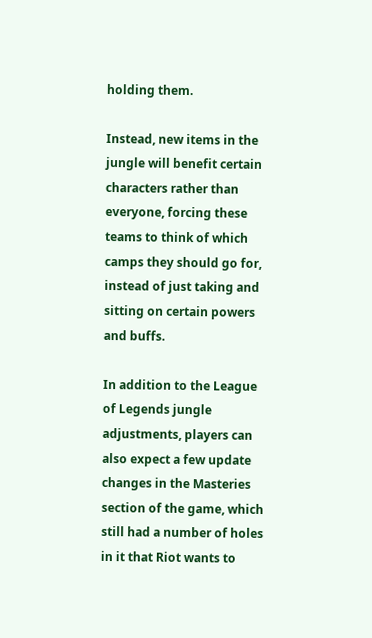holding them.

Instead, new items in the jungle will benefit certain characters rather than everyone, forcing these teams to think of which camps they should go for, instead of just taking and sitting on certain powers and buffs.

In addition to the League of Legends jungle adjustments, players can also expect a few update changes in the Masteries section of the game, which still had a number of holes in it that Riot wants to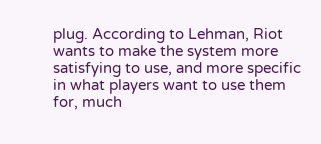plug. According to Lehman, Riot wants to make the system more satisfying to use, and more specific in what players want to use them for, much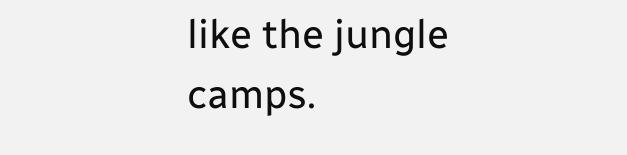like the jungle camps.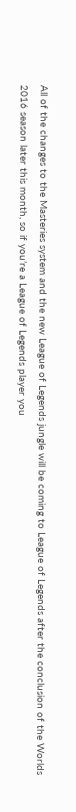All of the changes to the Masteries system and the new League of Legends jungle will be coming to League of Legends after the conclusion of the Worlds 2016 season later this month, so if you’re a League of Legends player you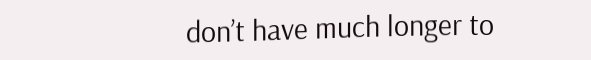don’t have much longer to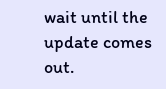wait until the update comes out.